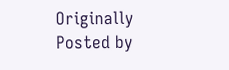Originally Posted by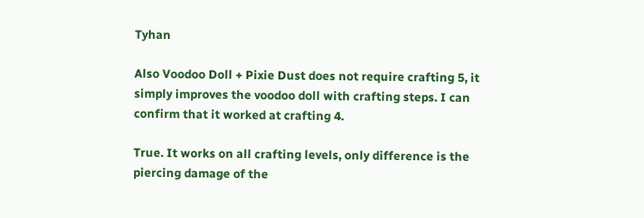Tyhan

Also Voodoo Doll + Pixie Dust does not require crafting 5, it simply improves the voodoo doll with crafting steps. I can confirm that it worked at crafting 4.

True. It works on all crafting levels, only difference is the piercing damage of the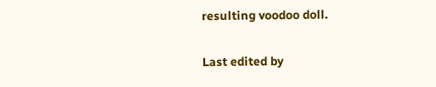resulting voodoo doll.

Last edited by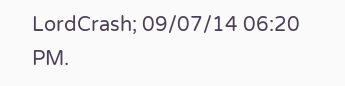LordCrash; 09/07/14 06:20 PM.